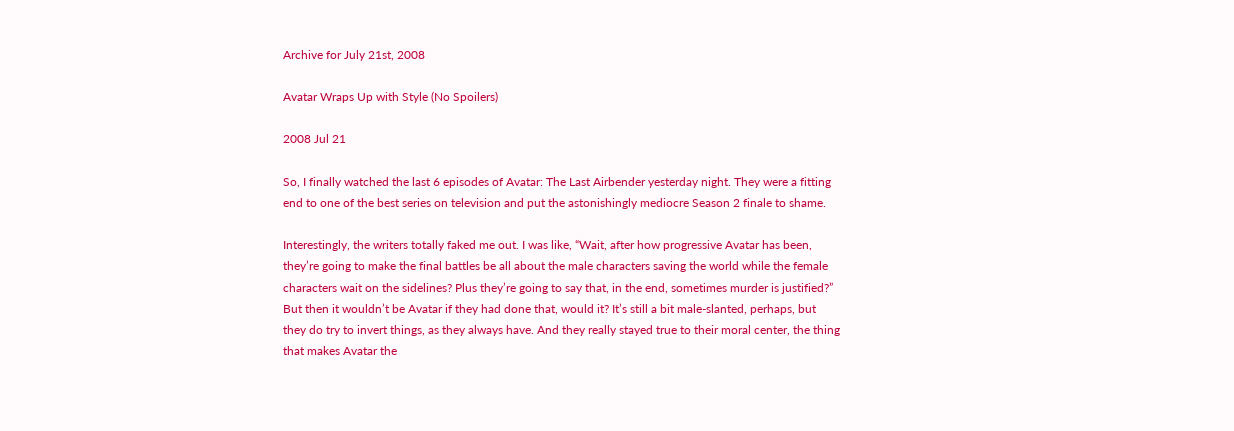Archive for July 21st, 2008

Avatar Wraps Up with Style (No Spoilers)

2008 Jul 21

So, I finally watched the last 6 episodes of Avatar: The Last Airbender yesterday night. They were a fitting end to one of the best series on television and put the astonishingly mediocre Season 2 finale to shame.

Interestingly, the writers totally faked me out. I was like, “Wait, after how progressive Avatar has been, they’re going to make the final battles be all about the male characters saving the world while the female characters wait on the sidelines? Plus they’re going to say that, in the end, sometimes murder is justified?” But then it wouldn’t be Avatar if they had done that, would it? It’s still a bit male-slanted, perhaps, but they do try to invert things, as they always have. And they really stayed true to their moral center, the thing that makes Avatar the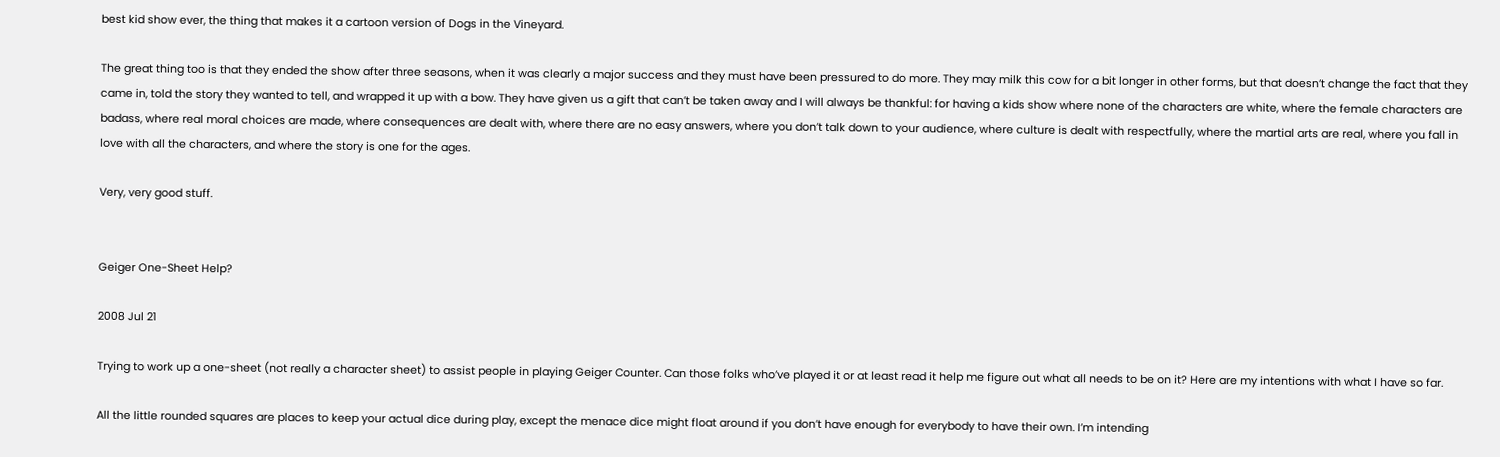best kid show ever, the thing that makes it a cartoon version of Dogs in the Vineyard.

The great thing too is that they ended the show after three seasons, when it was clearly a major success and they must have been pressured to do more. They may milk this cow for a bit longer in other forms, but that doesn’t change the fact that they came in, told the story they wanted to tell, and wrapped it up with a bow. They have given us a gift that can’t be taken away and I will always be thankful: for having a kids show where none of the characters are white, where the female characters are badass, where real moral choices are made, where consequences are dealt with, where there are no easy answers, where you don’t talk down to your audience, where culture is dealt with respectfully, where the martial arts are real, where you fall in love with all the characters, and where the story is one for the ages.

Very, very good stuff.


Geiger One-Sheet Help?

2008 Jul 21

Trying to work up a one-sheet (not really a character sheet) to assist people in playing Geiger Counter. Can those folks who’ve played it or at least read it help me figure out what all needs to be on it? Here are my intentions with what I have so far.

All the little rounded squares are places to keep your actual dice during play, except the menace dice might float around if you don’t have enough for everybody to have their own. I’m intending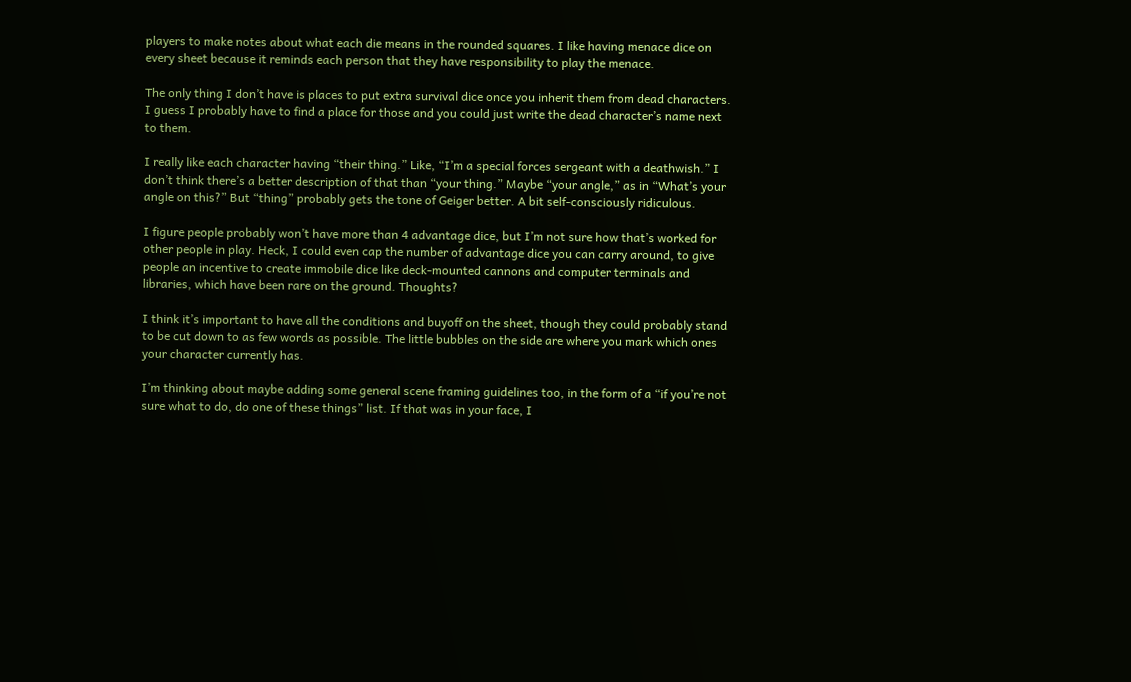players to make notes about what each die means in the rounded squares. I like having menace dice on every sheet because it reminds each person that they have responsibility to play the menace.

The only thing I don’t have is places to put extra survival dice once you inherit them from dead characters. I guess I probably have to find a place for those and you could just write the dead character’s name next to them.

I really like each character having “their thing.” Like, “I’m a special forces sergeant with a deathwish.” I don’t think there’s a better description of that than “your thing.” Maybe “your angle,” as in “What’s your angle on this?” But “thing” probably gets the tone of Geiger better. A bit self-consciously ridiculous.

I figure people probably won’t have more than 4 advantage dice, but I’m not sure how that’s worked for other people in play. Heck, I could even cap the number of advantage dice you can carry around, to give people an incentive to create immobile dice like deck-mounted cannons and computer terminals and libraries, which have been rare on the ground. Thoughts?

I think it’s important to have all the conditions and buyoff on the sheet, though they could probably stand to be cut down to as few words as possible. The little bubbles on the side are where you mark which ones your character currently has.

I’m thinking about maybe adding some general scene framing guidelines too, in the form of a “if you’re not sure what to do, do one of these things” list. If that was in your face, I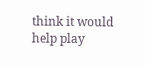think it would help play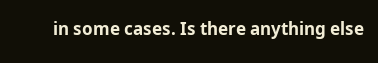in some cases. Is there anything else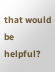that would be helpful?